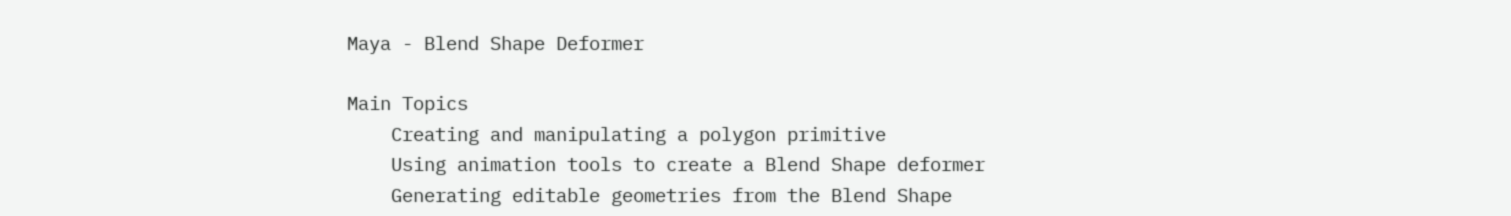Maya - Blend Shape Deformer

Main Topics
    Creating and manipulating a polygon primitive
    Using animation tools to create a Blend Shape deformer
    Generating editable geometries from the Blend Shape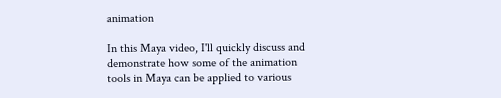animation

In this Maya video, I'll quickly discuss and demonstrate how some of the animation tools in Maya can be applied to various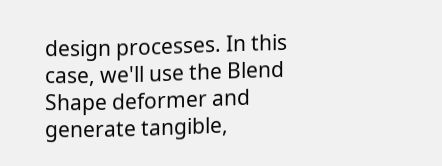design processes. In this case, we'll use the Blend Shape deformer and generate tangible,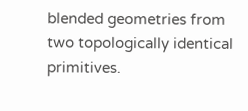blended geometries from two topologically identical primitives.